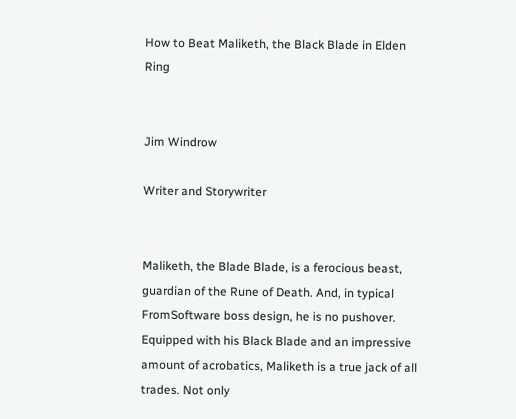How to Beat Maliketh, the Black Blade in Elden Ring


Jim Windrow

Writer and Storywriter


Maliketh, the Blade Blade, is a ferocious beast, guardian of the Rune of Death. And, in typical FromSoftware boss design, he is no pushover. Equipped with his Black Blade and an impressive amount of acrobatics, Maliketh is a true jack of all trades. Not only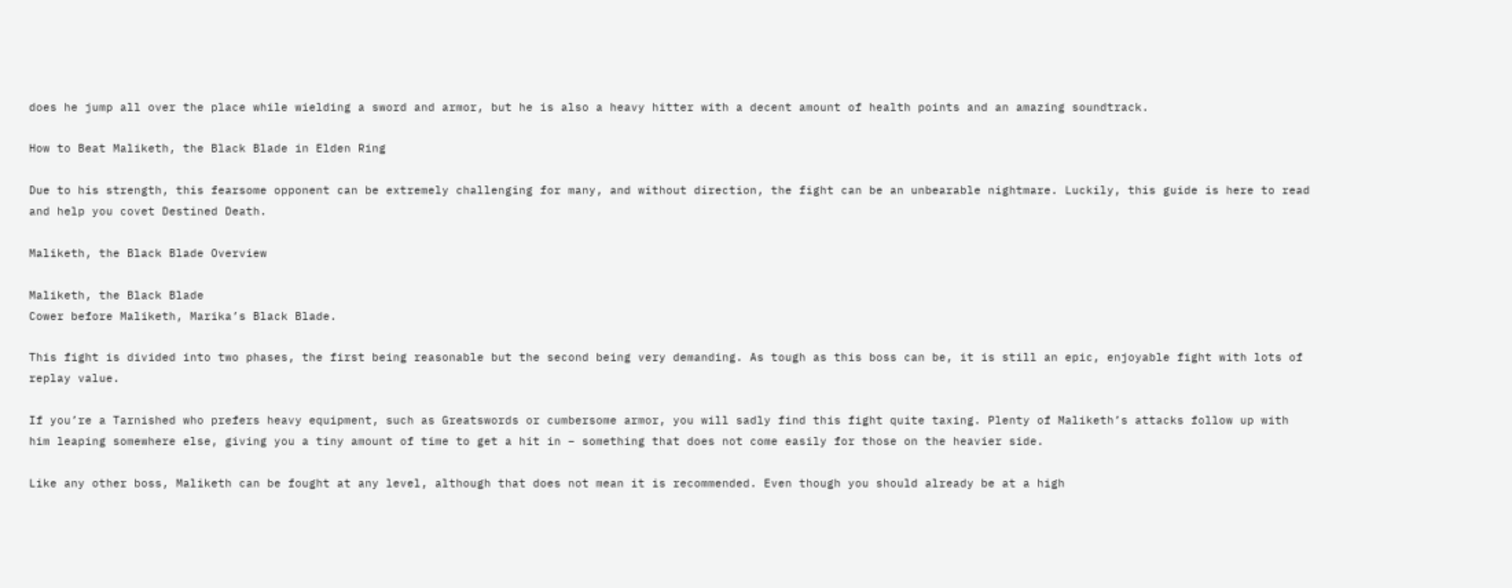does he jump all over the place while wielding a sword and armor, but he is also a heavy hitter with a decent amount of health points and an amazing soundtrack.

How to Beat Maliketh, the Black Blade in Elden Ring

Due to his strength, this fearsome opponent can be extremely challenging for many, and without direction, the fight can be an unbearable nightmare. Luckily, this guide is here to read and help you covet Destined Death.

Maliketh, the Black Blade Overview

Maliketh, the Black Blade
Cower before Maliketh, Marika’s Black Blade.

This fight is divided into two phases, the first being reasonable but the second being very demanding. As tough as this boss can be, it is still an epic, enjoyable fight with lots of replay value.

If you’re a Tarnished who prefers heavy equipment, such as Greatswords or cumbersome armor, you will sadly find this fight quite taxing. Plenty of Maliketh’s attacks follow up with him leaping somewhere else, giving you a tiny amount of time to get a hit in – something that does not come easily for those on the heavier side.

Like any other boss, Maliketh can be fought at any level, although that does not mean it is recommended. Even though you should already be at a high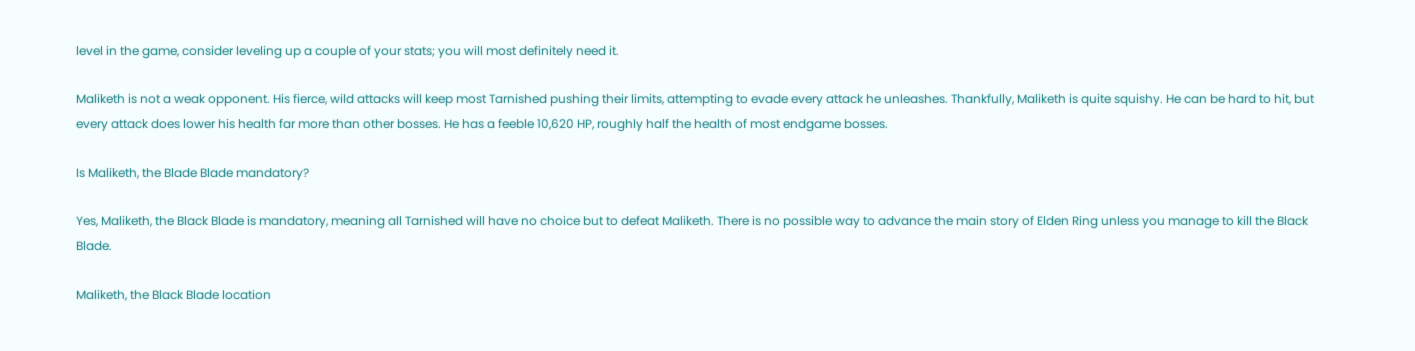level in the game, consider leveling up a couple of your stats; you will most definitely need it.

Maliketh is not a weak opponent. His fierce, wild attacks will keep most Tarnished pushing their limits, attempting to evade every attack he unleashes. Thankfully, Maliketh is quite squishy. He can be hard to hit, but every attack does lower his health far more than other bosses. He has a feeble 10,620 HP, roughly half the health of most endgame bosses.

Is Maliketh, the Blade Blade mandatory?

Yes, Maliketh, the Black Blade is mandatory, meaning all Tarnished will have no choice but to defeat Maliketh. There is no possible way to advance the main story of Elden Ring unless you manage to kill the Black Blade.

Maliketh, the Black Blade location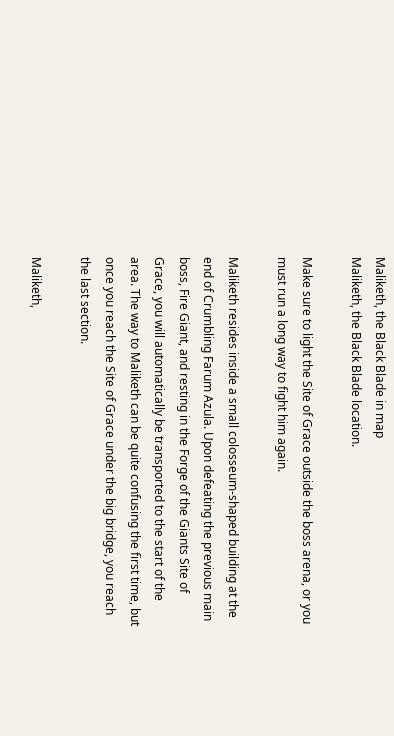Maliketh, the Black Blade in map
Maliketh, the Black Blade location.

Make sure to light the Site of Grace outside the boss arena, or you must run a long way to fight him again.

Maliketh resides inside a small colosseum-shaped building at the end of Crumbling Farum Azula. Upon defeating the previous main boss, Fire Giant, and resting in the Forge of the Giants Site of Grace, you will automatically be transported to the start of the area. The way to Maliketh can be quite confusing the first time, but once you reach the Site of Grace under the big bridge, you reach the last section.

Maliketh,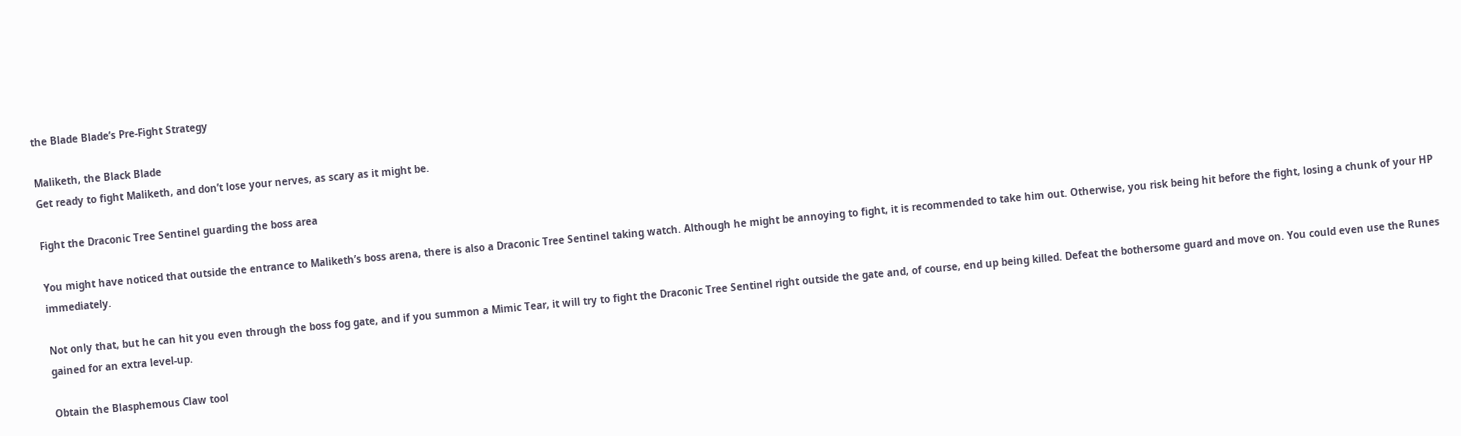the Blade Blade’s Pre-Fight Strategy

Maliketh, the Black Blade
Get ready to fight Maliketh, and don’t lose your nerves, as scary as it might be.

Fight the Draconic Tree Sentinel guarding the boss area

You might have noticed that outside the entrance to Maliketh’s boss arena, there is also a Draconic Tree Sentinel taking watch. Although he might be annoying to fight, it is recommended to take him out. Otherwise, you risk being hit before the fight, losing a chunk of your HP immediately.

Not only that, but he can hit you even through the boss fog gate, and if you summon a Mimic Tear, it will try to fight the Draconic Tree Sentinel right outside the gate and, of course, end up being killed. Defeat the bothersome guard and move on. You could even use the Runes gained for an extra level-up.

Obtain the Blasphemous Claw tool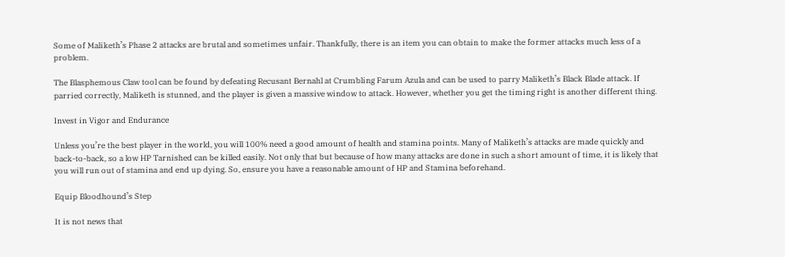Some of Maliketh’s Phase 2 attacks are brutal and sometimes unfair. Thankfully, there is an item you can obtain to make the former attacks much less of a problem.

The Blasphemous Claw tool can be found by defeating Recusant Bernahl at Crumbling Farum Azula and can be used to parry Maliketh’s Black Blade attack. If parried correctly, Maliketh is stunned, and the player is given a massive window to attack. However, whether you get the timing right is another different thing.

Invest in Vigor and Endurance

Unless you’re the best player in the world, you will 100% need a good amount of health and stamina points. Many of Maliketh’s attacks are made quickly and back-to-back, so a low HP Tarnished can be killed easily. Not only that but because of how many attacks are done in such a short amount of time, it is likely that you will run out of stamina and end up dying. So, ensure you have a reasonable amount of HP and Stamina beforehand.

Equip Bloodhound’s Step

It is not news that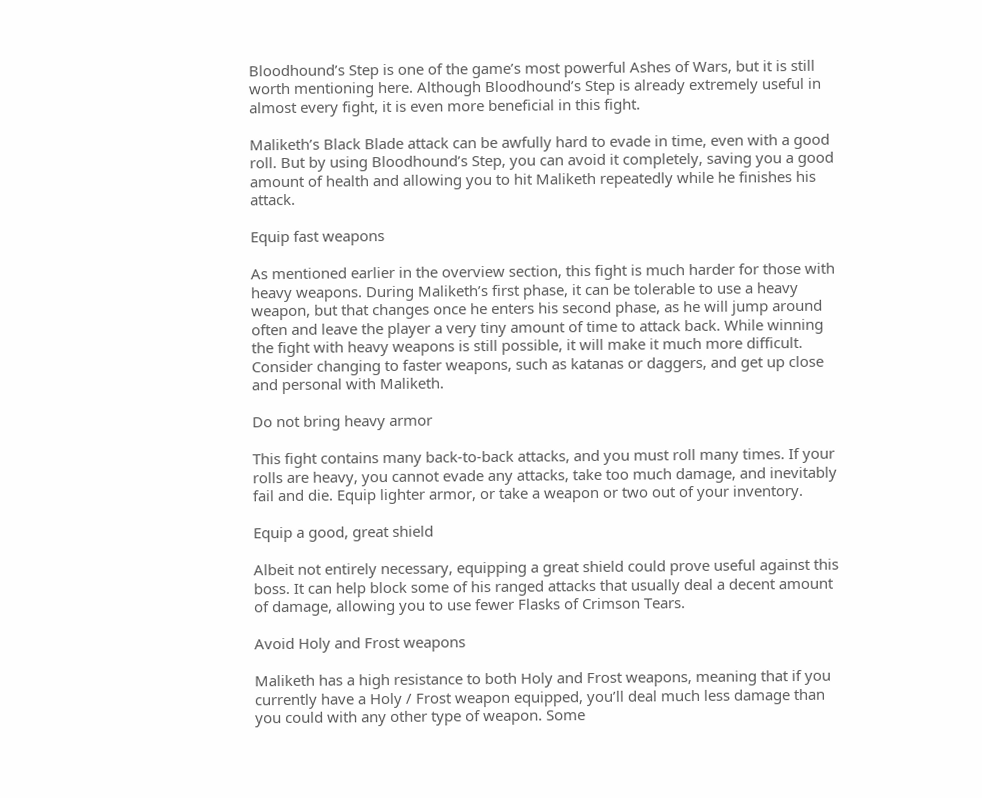Bloodhound’s Step is one of the game’s most powerful Ashes of Wars, but it is still worth mentioning here. Although Bloodhound’s Step is already extremely useful in almost every fight, it is even more beneficial in this fight.

Maliketh’s Black Blade attack can be awfully hard to evade in time, even with a good roll. But by using Bloodhound’s Step, you can avoid it completely, saving you a good amount of health and allowing you to hit Maliketh repeatedly while he finishes his attack.

Equip fast weapons

As mentioned earlier in the overview section, this fight is much harder for those with heavy weapons. During Maliketh’s first phase, it can be tolerable to use a heavy weapon, but that changes once he enters his second phase, as he will jump around often and leave the player a very tiny amount of time to attack back. While winning the fight with heavy weapons is still possible, it will make it much more difficult. Consider changing to faster weapons, such as katanas or daggers, and get up close and personal with Maliketh.

Do not bring heavy armor

This fight contains many back-to-back attacks, and you must roll many times. If your rolls are heavy, you cannot evade any attacks, take too much damage, and inevitably fail and die. Equip lighter armor, or take a weapon or two out of your inventory.

Equip a good, great shield

Albeit not entirely necessary, equipping a great shield could prove useful against this boss. It can help block some of his ranged attacks that usually deal a decent amount of damage, allowing you to use fewer Flasks of Crimson Tears.

Avoid Holy and Frost weapons

Maliketh has a high resistance to both Holy and Frost weapons, meaning that if you currently have a Holy / Frost weapon equipped, you’ll deal much less damage than you could with any other type of weapon. Some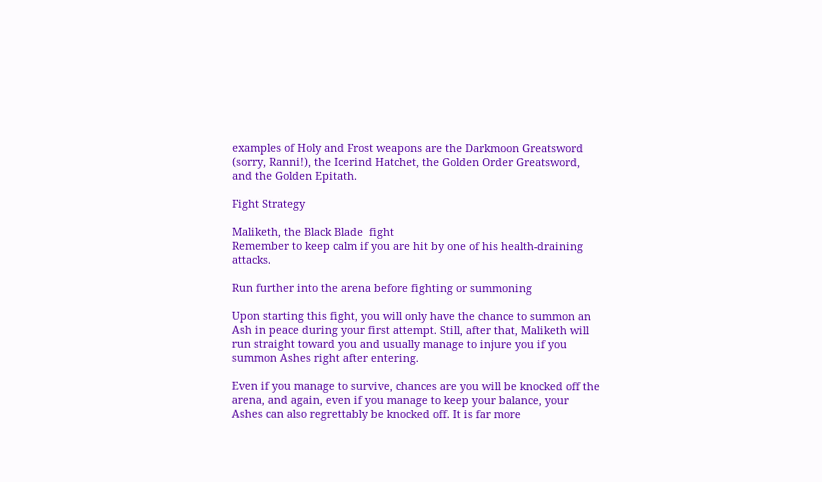examples of Holy and Frost weapons are the Darkmoon Greatsword (sorry, Ranni!), the Icerind Hatchet, the Golden Order Greatsword, and the Golden Epitath.

Fight Strategy

Maliketh, the Black Blade  fight
Remember to keep calm if you are hit by one of his health-draining attacks.

Run further into the arena before fighting or summoning

Upon starting this fight, you will only have the chance to summon an Ash in peace during your first attempt. Still, after that, Maliketh will run straight toward you and usually manage to injure you if you summon Ashes right after entering.

Even if you manage to survive, chances are you will be knocked off the arena, and again, even if you manage to keep your balance, your Ashes can also regrettably be knocked off. It is far more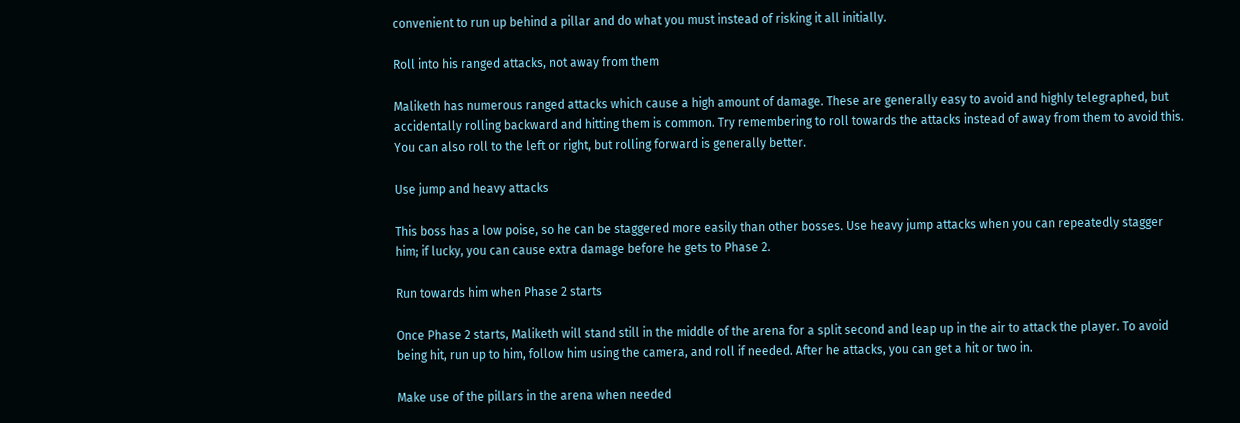convenient to run up behind a pillar and do what you must instead of risking it all initially.

Roll into his ranged attacks, not away from them

Maliketh has numerous ranged attacks which cause a high amount of damage. These are generally easy to avoid and highly telegraphed, but accidentally rolling backward and hitting them is common. Try remembering to roll towards the attacks instead of away from them to avoid this. You can also roll to the left or right, but rolling forward is generally better.

Use jump and heavy attacks

This boss has a low poise, so he can be staggered more easily than other bosses. Use heavy jump attacks when you can repeatedly stagger him; if lucky, you can cause extra damage before he gets to Phase 2.

Run towards him when Phase 2 starts

Once Phase 2 starts, Maliketh will stand still in the middle of the arena for a split second and leap up in the air to attack the player. To avoid being hit, run up to him, follow him using the camera, and roll if needed. After he attacks, you can get a hit or two in.

Make use of the pillars in the arena when needed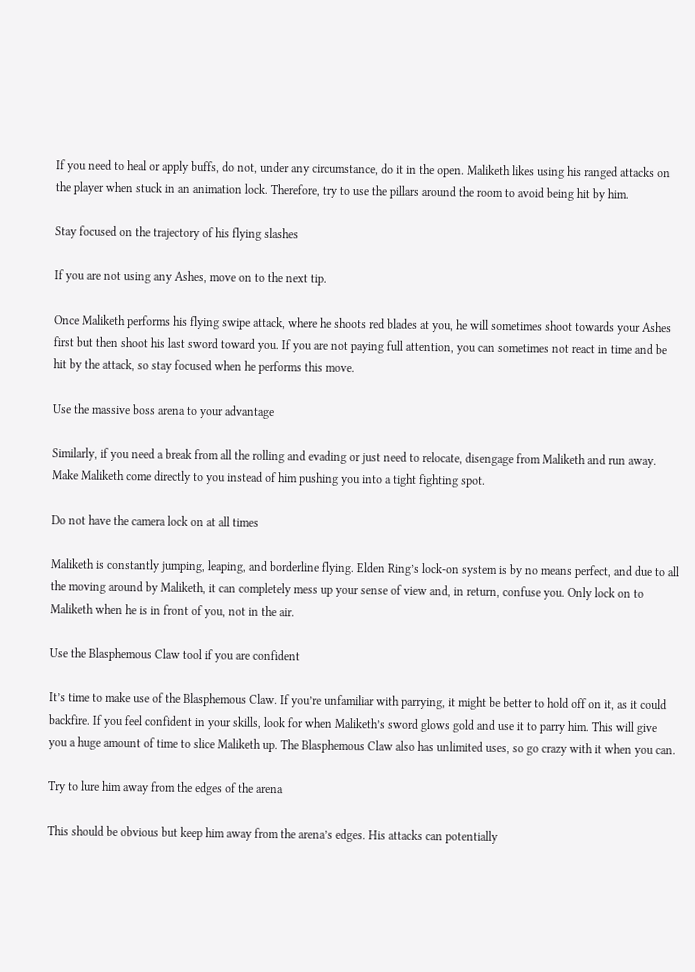If you need to heal or apply buffs, do not, under any circumstance, do it in the open. Maliketh likes using his ranged attacks on the player when stuck in an animation lock. Therefore, try to use the pillars around the room to avoid being hit by him.

Stay focused on the trajectory of his flying slashes

If you are not using any Ashes, move on to the next tip.

Once Maliketh performs his flying swipe attack, where he shoots red blades at you, he will sometimes shoot towards your Ashes first but then shoot his last sword toward you. If you are not paying full attention, you can sometimes not react in time and be hit by the attack, so stay focused when he performs this move.

Use the massive boss arena to your advantage

Similarly, if you need a break from all the rolling and evading or just need to relocate, disengage from Maliketh and run away. Make Maliketh come directly to you instead of him pushing you into a tight fighting spot.

Do not have the camera lock on at all times

Maliketh is constantly jumping, leaping, and borderline flying. Elden Ring’s lock-on system is by no means perfect, and due to all the moving around by Maliketh, it can completely mess up your sense of view and, in return, confuse you. Only lock on to Maliketh when he is in front of you, not in the air.

Use the Blasphemous Claw tool if you are confident

It’s time to make use of the Blasphemous Claw. If you’re unfamiliar with parrying, it might be better to hold off on it, as it could backfire. If you feel confident in your skills, look for when Maliketh’s sword glows gold and use it to parry him. This will give you a huge amount of time to slice Maliketh up. The Blasphemous Claw also has unlimited uses, so go crazy with it when you can.

Try to lure him away from the edges of the arena

This should be obvious but keep him away from the arena’s edges. His attacks can potentially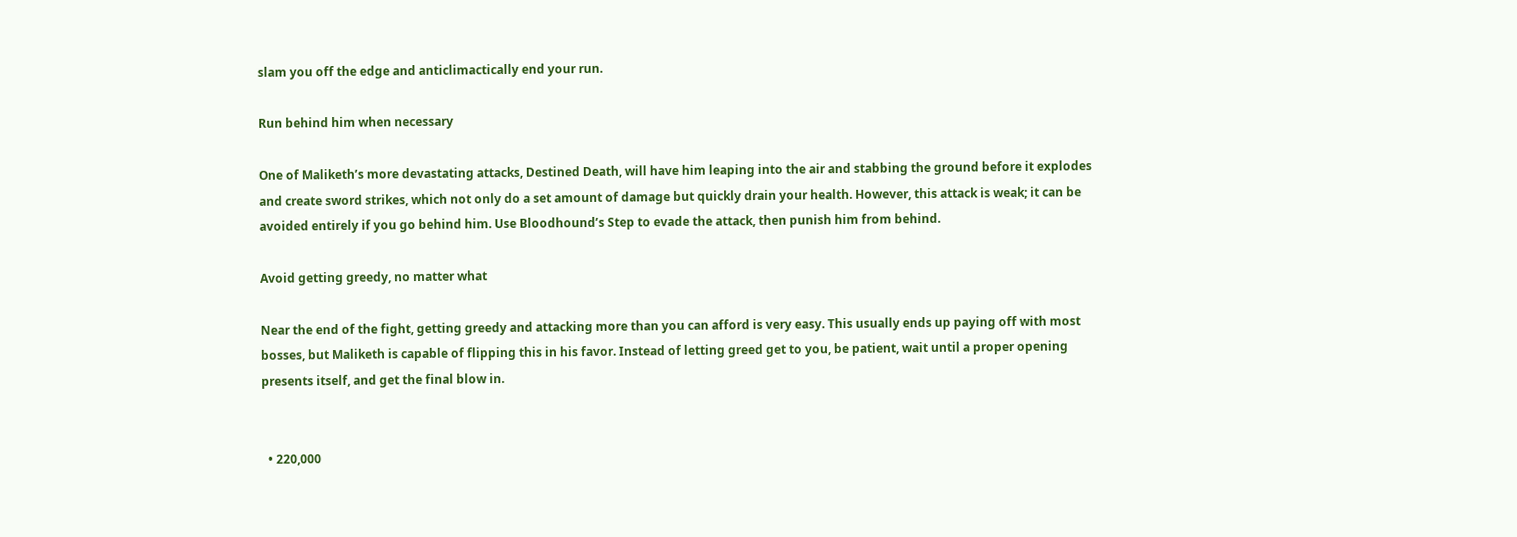slam you off the edge and anticlimactically end your run.

Run behind him when necessary

One of Maliketh’s more devastating attacks, Destined Death, will have him leaping into the air and stabbing the ground before it explodes and create sword strikes, which not only do a set amount of damage but quickly drain your health. However, this attack is weak; it can be avoided entirely if you go behind him. Use Bloodhound’s Step to evade the attack, then punish him from behind.

Avoid getting greedy, no matter what

Near the end of the fight, getting greedy and attacking more than you can afford is very easy. This usually ends up paying off with most bosses, but Maliketh is capable of flipping this in his favor. Instead of letting greed get to you, be patient, wait until a proper opening presents itself, and get the final blow in.


  • 220,000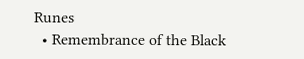Runes
  • Remembrance of the Black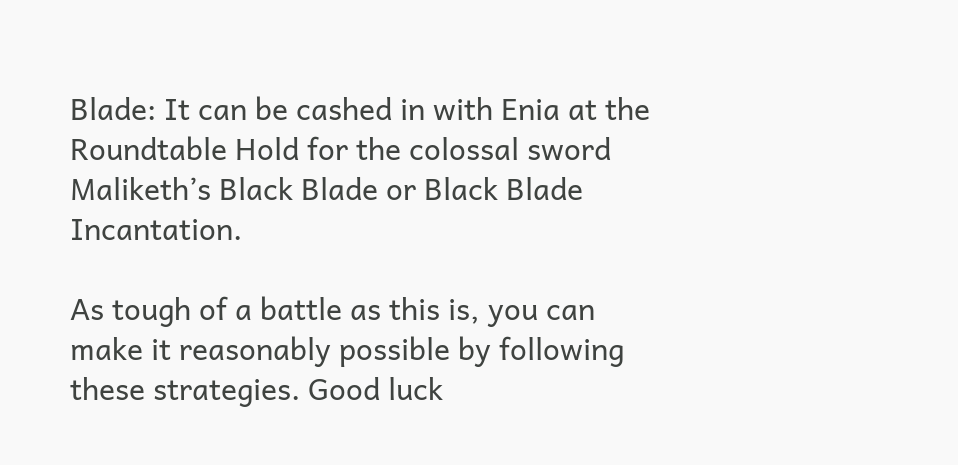Blade: It can be cashed in with Enia at the Roundtable Hold for the colossal sword Maliketh’s Black Blade or Black Blade Incantation.

As tough of a battle as this is, you can make it reasonably possible by following these strategies. Good luck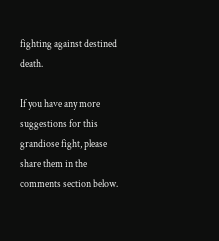fighting against destined death.

If you have any more suggestions for this grandiose fight, please share them in the comments section below.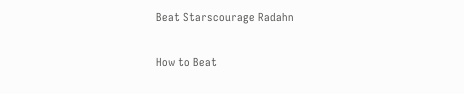Beat Starscourage Radahn

How to Beat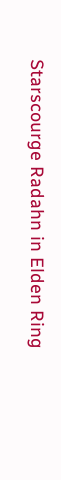Starscourge Radahn in Elden Ring